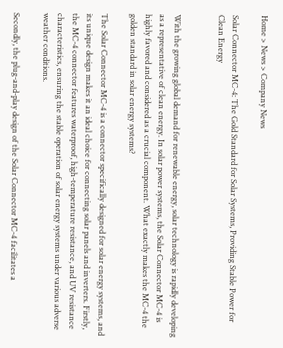Home > News > Company News

Solar Connector MC-4: The Gold Standard for Solar Systems, Providing Stable Power for Clean Energy


With the growing global demand for renewable energy, solar technology is rapidly developing as a representative of clean energy. In solar power systems, the Solar Connector MC-4 is highly favored and considered as a crucial component. What exactly makes the MC-4 the golden standard in solar energy systems?

The Solar Connector MC-4 is a connector specifically designed for solar energy systems, and its unique design makes it an ideal choice for connecting solar panels and inverters. Firstly, the MC-4 connector features waterproof, high-temperature resistance, and UV resistance characteristics, ensuring the stable operation of solar energy systems under various adverse weather conditions.

Secondly, the plug-and-play design of the Solar Connector MC-4 facilitates a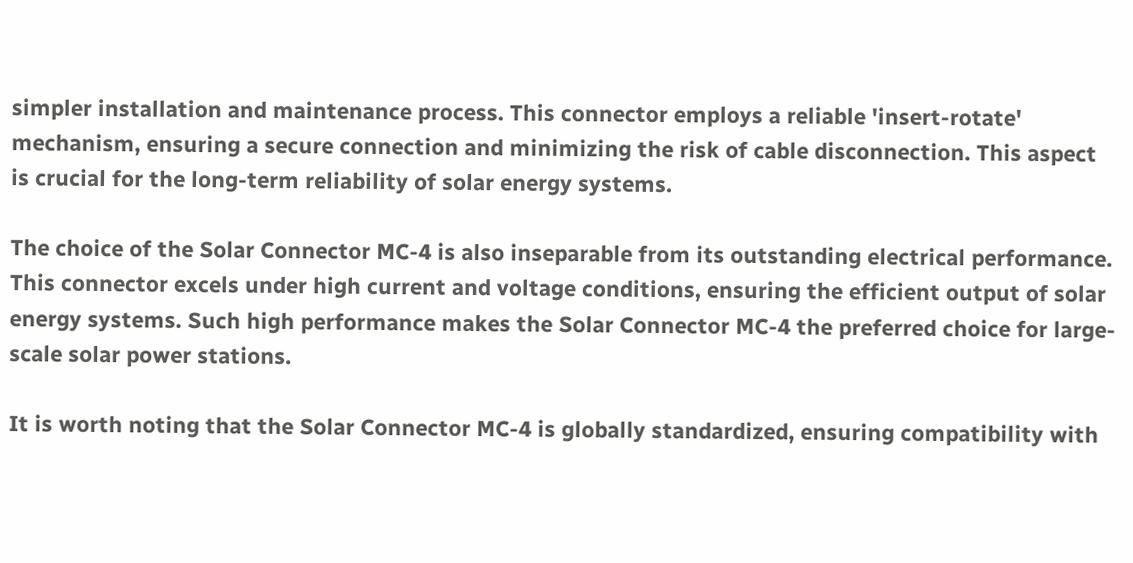simpler installation and maintenance process. This connector employs a reliable 'insert-rotate' mechanism, ensuring a secure connection and minimizing the risk of cable disconnection. This aspect is crucial for the long-term reliability of solar energy systems.

The choice of the Solar Connector MC-4 is also inseparable from its outstanding electrical performance. This connector excels under high current and voltage conditions, ensuring the efficient output of solar energy systems. Such high performance makes the Solar Connector MC-4 the preferred choice for large-scale solar power stations.

It is worth noting that the Solar Connector MC-4 is globally standardized, ensuring compatibility with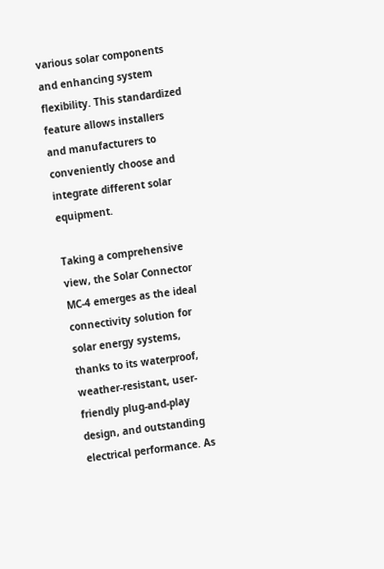various solar components and enhancing system flexibility. This standardized feature allows installers and manufacturers to conveniently choose and integrate different solar equipment.

Taking a comprehensive view, the Solar Connector MC-4 emerges as the ideal connectivity solution for solar energy systems, thanks to its waterproof, weather-resistant, user-friendly plug-and-play design, and outstanding electrical performance. As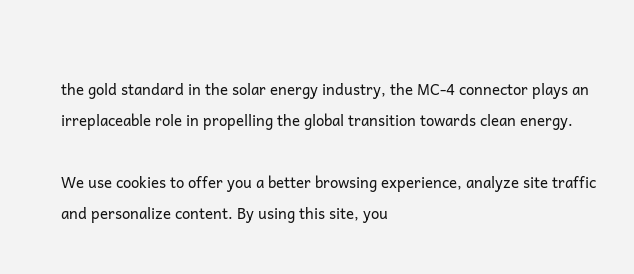the gold standard in the solar energy industry, the MC-4 connector plays an irreplaceable role in propelling the global transition towards clean energy.

We use cookies to offer you a better browsing experience, analyze site traffic and personalize content. By using this site, you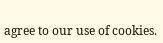agree to our use of cookies.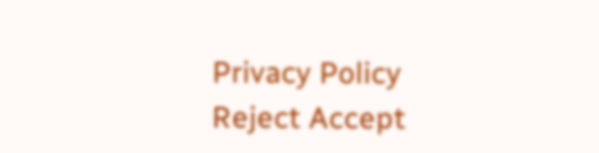Privacy Policy
Reject Accept